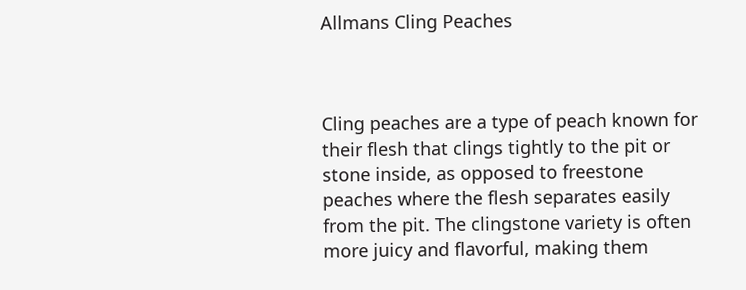Allmans Cling Peaches



Cling peaches are a type of peach known for their flesh that clings tightly to the pit or stone inside, as opposed to freestone peaches where the flesh separates easily from the pit. The clingstone variety is often more juicy and flavorful, making them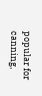popular for canning,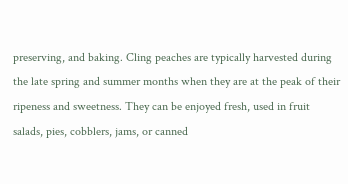preserving, and baking. Cling peaches are typically harvested during the late spring and summer months when they are at the peak of their ripeness and sweetness. They can be enjoyed fresh, used in fruit salads, pies, cobblers, jams, or canned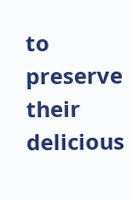to preserve their delicious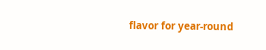flavor for year-round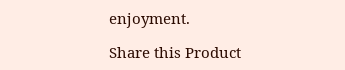enjoyment.

Share this Product